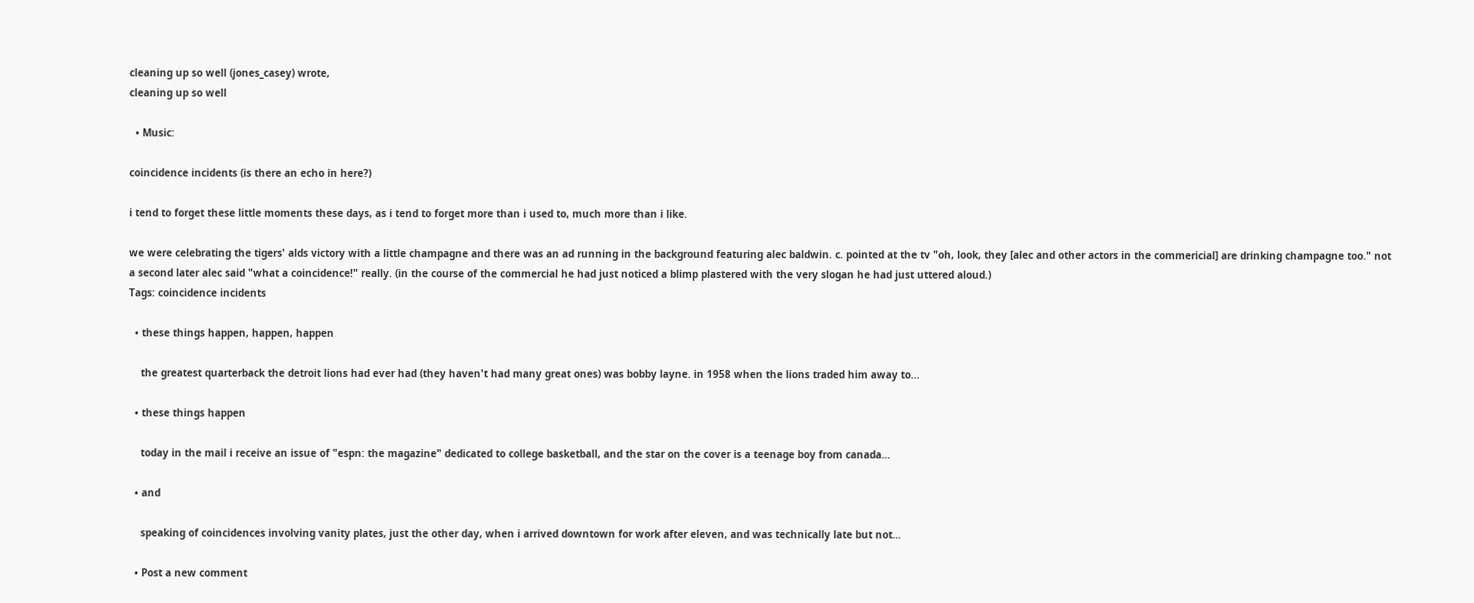cleaning up so well (jones_casey) wrote,
cleaning up so well

  • Music:

coincidence incidents (is there an echo in here?)

i tend to forget these little moments these days, as i tend to forget more than i used to, much more than i like.

we were celebrating the tigers' alds victory with a little champagne and there was an ad running in the background featuring alec baldwin. c. pointed at the tv "oh, look, they [alec and other actors in the commericial] are drinking champagne too." not a second later alec said "what a coincidence!" really. (in the course of the commercial he had just noticed a blimp plastered with the very slogan he had just uttered aloud.)
Tags: coincidence incidents

  • these things happen, happen, happen

    the greatest quarterback the detroit lions had ever had (they haven't had many great ones) was bobby layne. in 1958 when the lions traded him away to…

  • these things happen

    today in the mail i receive an issue of "espn: the magazine" dedicated to college basketball, and the star on the cover is a teenage boy from canada…

  • and

    speaking of coincidences involving vanity plates, just the other day, when i arrived downtown for work after eleven, and was technically late but not…

  • Post a new comment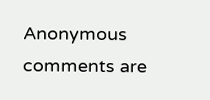Anonymous comments are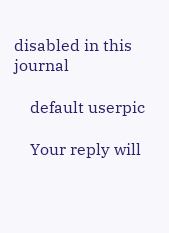disabled in this journal

    default userpic

    Your reply will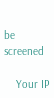be screened

    Your IP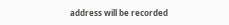address will be recorded